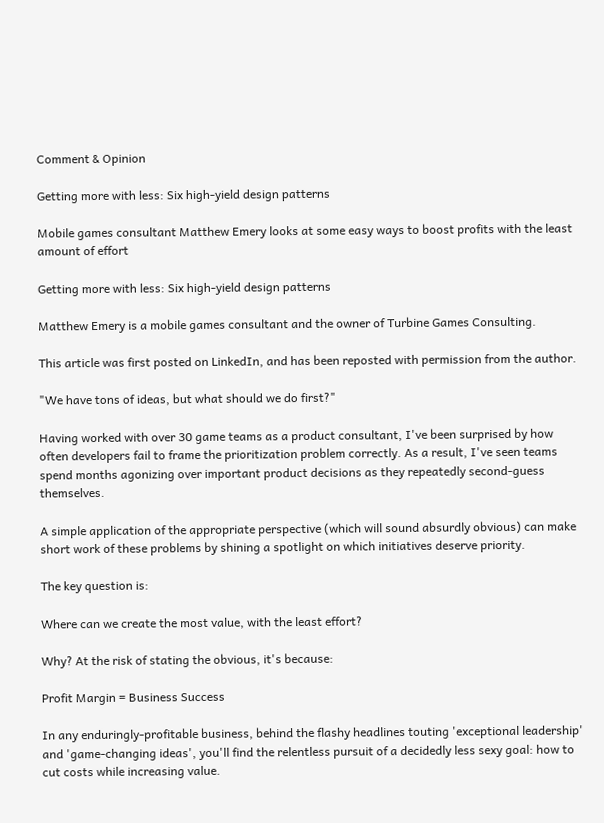Comment & Opinion

Getting more with less: Six high-yield design patterns

Mobile games consultant Matthew Emery looks at some easy ways to boost profits with the least amount of effort

Getting more with less: Six high-yield design patterns

Matthew Emery is a mobile games consultant and the owner of Turbine Games Consulting.

This article was first posted on LinkedIn, and has been reposted with permission from the author.

"We have tons of ideas, but what should we do first?"

Having worked with over 30 game teams as a product consultant, I've been surprised by how often developers fail to frame the prioritization problem correctly. As a result, I've seen teams spend months agonizing over important product decisions as they repeatedly second-guess themselves.

A simple application of the appropriate perspective (which will sound absurdly obvious) can make short work of these problems by shining a spotlight on which initiatives deserve priority.

The key question is:

Where can we create the most value, with the least effort?

Why? At the risk of stating the obvious, it's because:

Profit Margin = Business Success

In any enduringly-profitable business, behind the flashy headlines touting 'exceptional leadership' and 'game-changing ideas', you'll find the relentless pursuit of a decidedly less sexy goal: how to cut costs while increasing value.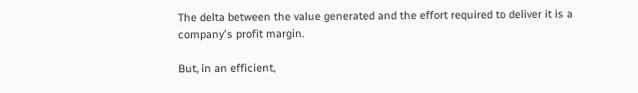The delta between the value generated and the effort required to deliver it is a company's profit margin.

But, in an efficient,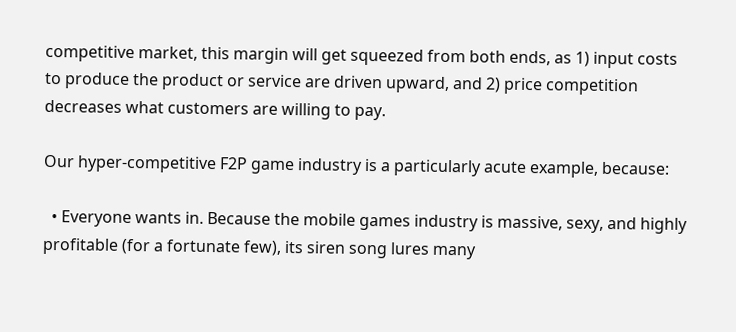competitive market, this margin will get squeezed from both ends, as 1) input costs to produce the product or service are driven upward, and 2) price competition decreases what customers are willing to pay.

Our hyper-competitive F2P game industry is a particularly acute example, because:

  • Everyone wants in. Because the mobile games industry is massive, sexy, and highly profitable (for a fortunate few), its siren song lures many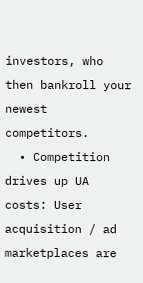investors, who then bankroll your newest competitors.
  • Competition drives up UA costs: User acquisition / ad marketplaces are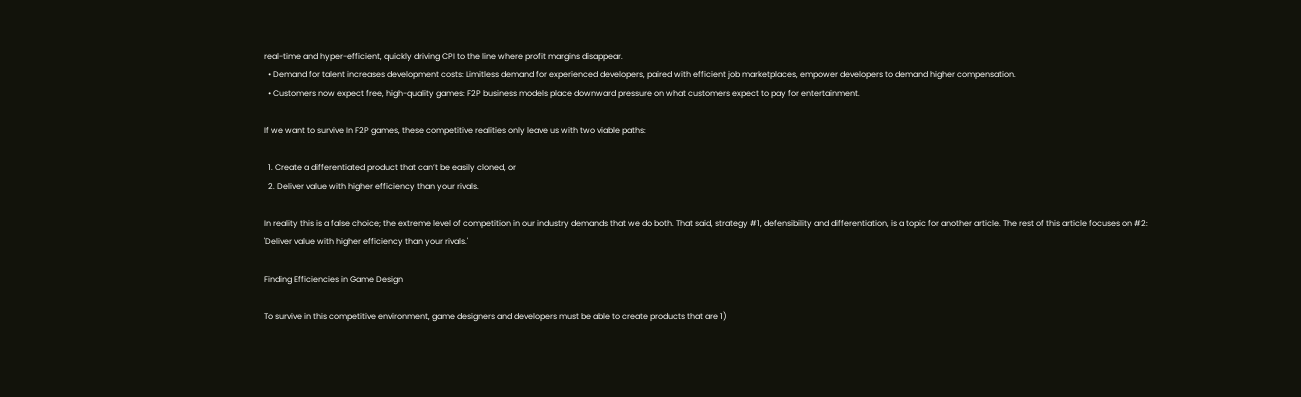real-time and hyper-efficient, quickly driving CPI to the line where profit margins disappear.
  • Demand for talent increases development costs: Limitless demand for experienced developers, paired with efficient job marketplaces, empower developers to demand higher compensation.
  • Customers now expect free, high-quality games: F2P business models place downward pressure on what customers expect to pay for entertainment.

If we want to survive In F2P games, these competitive realities only leave us with two viable paths:

  1. Create a differentiated product that can’t be easily cloned, or
  2. Deliver value with higher efficiency than your rivals.

In reality this is a false choice; the extreme level of competition in our industry demands that we do both. That said, strategy #1, defensibility and differentiation, is a topic for another article. The rest of this article focuses on #2: 'Deliver value with higher efficiency than your rivals.'

Finding Efficiencies in Game Design

To survive in this competitive environment, game designers and developers must be able to create products that are 1)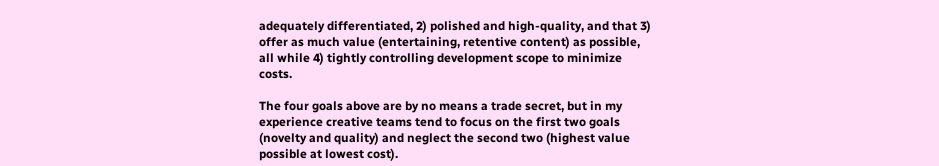adequately differentiated, 2) polished and high-quality, and that 3) offer as much value (entertaining, retentive content) as possible, all while 4) tightly controlling development scope to minimize costs.

The four goals above are by no means a trade secret, but in my experience creative teams tend to focus on the first two goals (novelty and quality) and neglect the second two (highest value possible at lowest cost).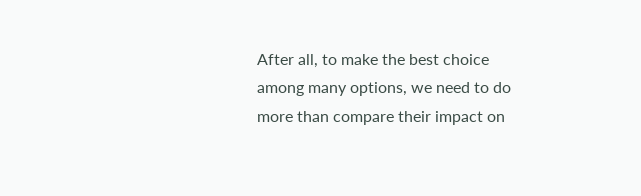After all, to make the best choice among many options, we need to do more than compare their impact on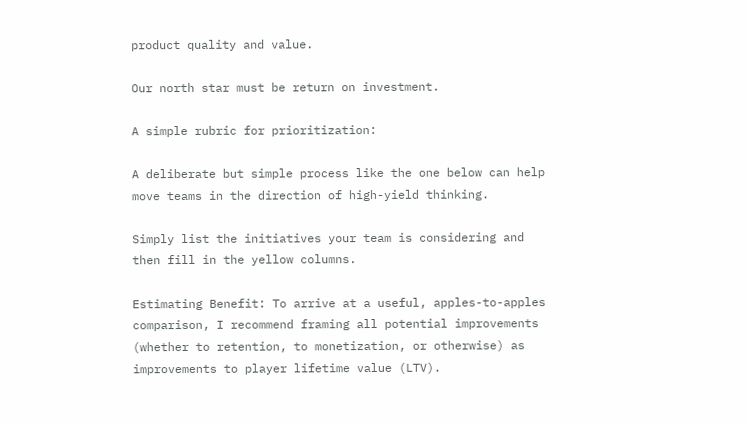product quality and value.

Our north star must be return on investment.

A simple rubric for prioritization:

A deliberate but simple process like the one below can help move teams in the direction of high-yield thinking.

Simply list the initiatives your team is considering and then fill in the yellow columns.

Estimating Benefit: To arrive at a useful, apples-to-apples comparison, I recommend framing all potential improvements (whether to retention, to monetization, or otherwise) as improvements to player lifetime value (LTV).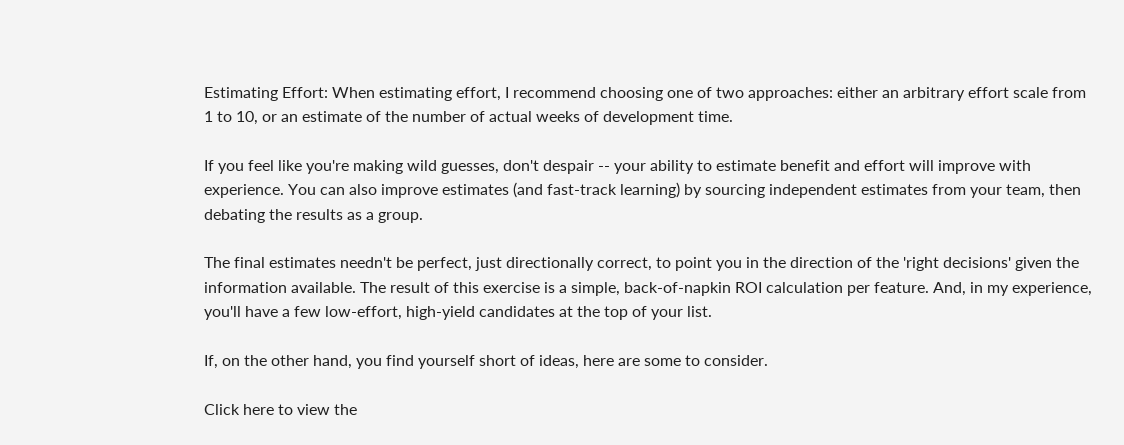Estimating Effort: When estimating effort, I recommend choosing one of two approaches: either an arbitrary effort scale from 1 to 10, or an estimate of the number of actual weeks of development time.

If you feel like you're making wild guesses, don't despair -- your ability to estimate benefit and effort will improve with experience. You can also improve estimates (and fast-track learning) by sourcing independent estimates from your team, then debating the results as a group.

The final estimates needn't be perfect, just directionally correct, to point you in the direction of the 'right decisions' given the information available. The result of this exercise is a simple, back-of-napkin ROI calculation per feature. And, in my experience, you'll have a few low-effort, high-yield candidates at the top of your list.

If, on the other hand, you find yourself short of ideas, here are some to consider.

Click here to view the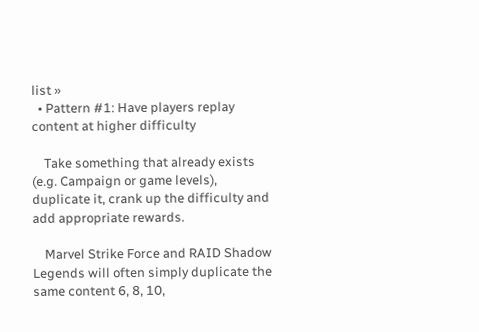list »
  • Pattern #1: Have players replay content at higher difficulty

    Take something that already exists (e.g. Campaign or game levels), duplicate it, crank up the difficulty and add appropriate rewards.

    Marvel Strike Force and RAID Shadow Legends will often simply duplicate the same content 6, 8, 10,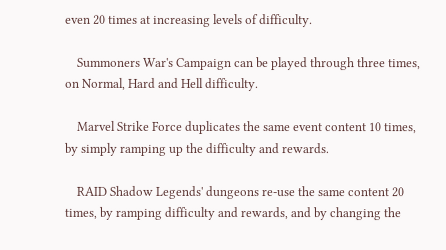even 20 times at increasing levels of difficulty.

    Summoners War's Campaign can be played through three times, on Normal, Hard and Hell difficulty.

    Marvel Strike Force duplicates the same event content 10 times, by simply ramping up the difficulty and rewards.

    RAID Shadow Legends' dungeons re-use the same content 20 times, by ramping difficulty and rewards, and by changing the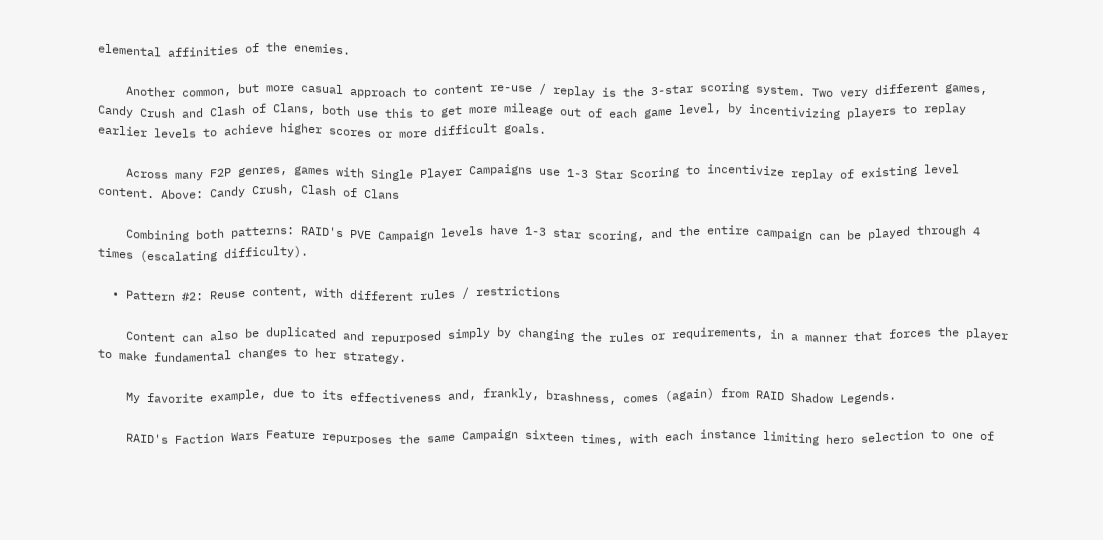elemental affinities of the enemies.

    Another common, but more casual approach to content re-use / replay is the 3-star scoring system. Two very different games, Candy Crush and Clash of Clans, both use this to get more mileage out of each game level, by incentivizing players to replay earlier levels to achieve higher scores or more difficult goals.

    Across many F2P genres, games with Single Player Campaigns use 1-3 Star Scoring to incentivize replay of existing level content. Above: Candy Crush, Clash of Clans

    Combining both patterns: RAID's PVE Campaign levels have 1-3 star scoring, and the entire campaign can be played through 4 times (escalating difficulty).

  • Pattern #2: Reuse content, with different rules / restrictions

    Content can also be duplicated and repurposed simply by changing the rules or requirements, in a manner that forces the player to make fundamental changes to her strategy.

    My favorite example, due to its effectiveness and, frankly, brashness, comes (again) from RAID Shadow Legends.

    RAID's Faction Wars Feature repurposes the same Campaign sixteen times, with each instance limiting hero selection to one of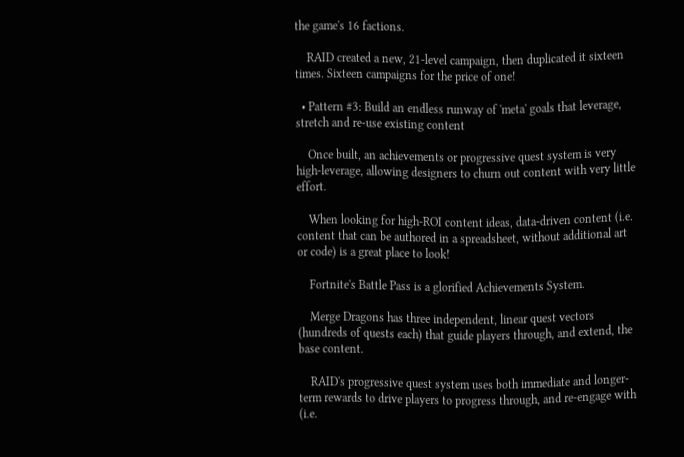the game's 16 factions.

    RAID created a new, 21-level campaign, then duplicated it sixteen times. Sixteen campaigns for the price of one!

  • Pattern #3: Build an endless runway of 'meta' goals that leverage, stretch and re-use existing content

    Once built, an achievements or progressive quest system is very high-leverage, allowing designers to churn out content with very little effort.

    When looking for high-ROI content ideas, data-driven content (i.e. content that can be authored in a spreadsheet, without additional art or code) is a great place to look!

    Fortnite's Battle Pass is a glorified Achievements System.

    Merge Dragons has three independent, linear quest vectors (hundreds of quests each) that guide players through, and extend, the base content.

    RAID's progressive quest system uses both immediate and longer-term rewards to drive players to progress through, and re-engage with (i.e.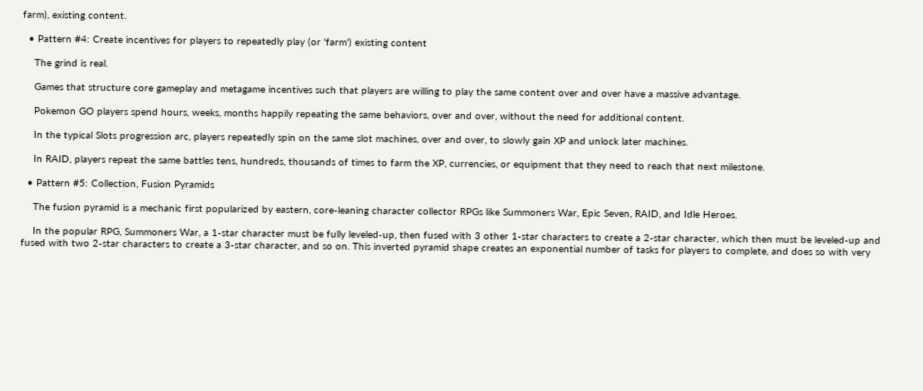farm), existing content.

  • Pattern #4: Create incentives for players to repeatedly play (or 'farm') existing content

    The grind is real.

    Games that structure core gameplay and metagame incentives such that players are willing to play the same content over and over have a massive advantage.

    Pokemon GO players spend hours, weeks, months happily repeating the same behaviors, over and over, without the need for additional content.

    In the typical Slots progression arc, players repeatedly spin on the same slot machines, over and over, to slowly gain XP and unlock later machines.

    In RAID, players repeat the same battles tens, hundreds, thousands of times to farm the XP, currencies, or equipment that they need to reach that next milestone.

  • Pattern #5: Collection, Fusion Pyramids

    The fusion pyramid is a mechanic first popularized by eastern, core-leaning character collector RPGs like Summoners War, Epic Seven, RAID, and Idle Heroes.

    In the popular RPG, Summoners War, a 1-star character must be fully leveled-up, then fused with 3 other 1-star characters to create a 2-star character, which then must be leveled-up and fused with two 2-star characters to create a 3-star character, and so on. This inverted pyramid shape creates an exponential number of tasks for players to complete, and does so with very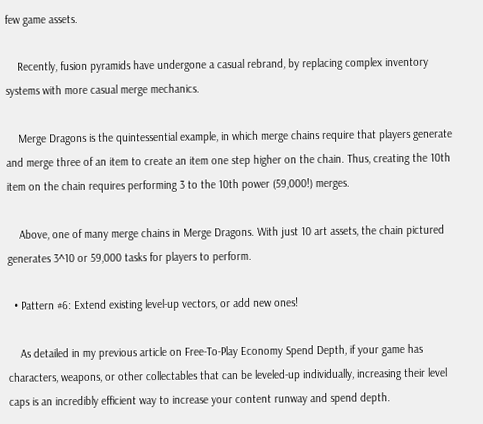few game assets.

    Recently, fusion pyramids have undergone a casual rebrand, by replacing complex inventory systems with more casual merge mechanics.

    Merge Dragons is the quintessential example, in which merge chains require that players generate and merge three of an item to create an item one step higher on the chain. Thus, creating the 10th item on the chain requires performing 3 to the 10th power (59,000!) merges.

    Above, one of many merge chains in Merge Dragons. With just 10 art assets, the chain pictured generates 3^10 or 59,000 tasks for players to perform.

  • Pattern #6: Extend existing level-up vectors, or add new ones!

    As detailed in my previous article on Free-To-Play Economy Spend Depth, if your game has characters, weapons, or other collectables that can be leveled-up individually, increasing their level caps is an incredibly efficient way to increase your content runway and spend depth.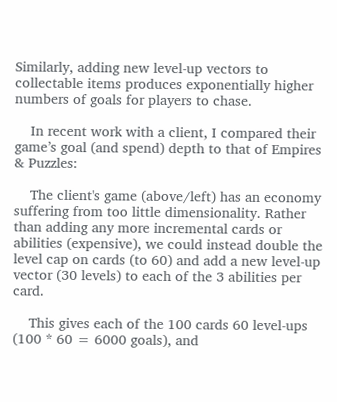Similarly, adding new level-up vectors to collectable items produces exponentially higher numbers of goals for players to chase.

    In recent work with a client, I compared their game’s goal (and spend) depth to that of Empires & Puzzles:

    The client's game (above/left) has an economy suffering from too little dimensionality. Rather than adding any more incremental cards or abilities (expensive), we could instead double the level cap on cards (to 60) and add a new level-up vector (30 levels) to each of the 3 abilities per card.

    This gives each of the 100 cards 60 level-ups (100 * 60 = 6000 goals), and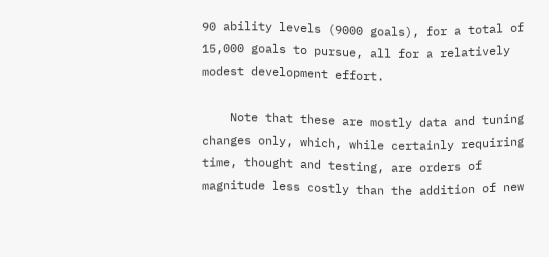90 ability levels (9000 goals), for a total of 15,000 goals to pursue, all for a relatively modest development effort.

    Note that these are mostly data and tuning changes only, which, while certainly requiring time, thought and testing, are orders of magnitude less costly than the addition of new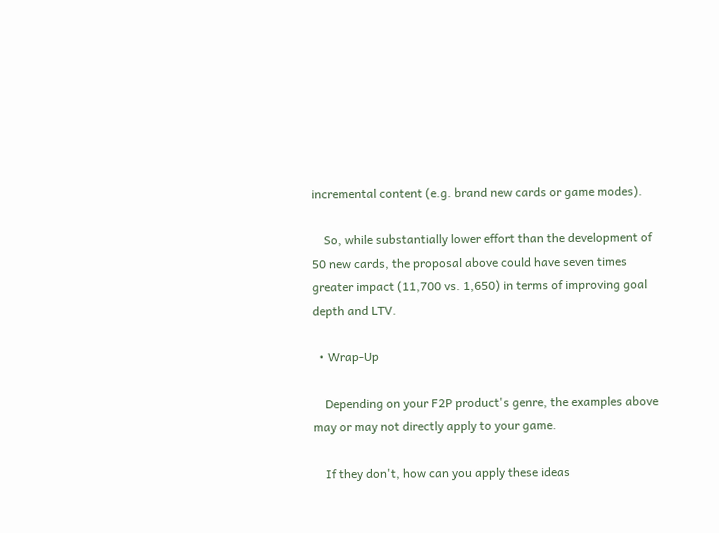incremental content (e.g. brand new cards or game modes).

    So, while substantially lower effort than the development of 50 new cards, the proposal above could have seven times greater impact (11,700 vs. 1,650) in terms of improving goal depth and LTV.

  • Wrap-Up

    Depending on your F2P product's genre, the examples above may or may not directly apply to your game.

    If they don't, how can you apply these ideas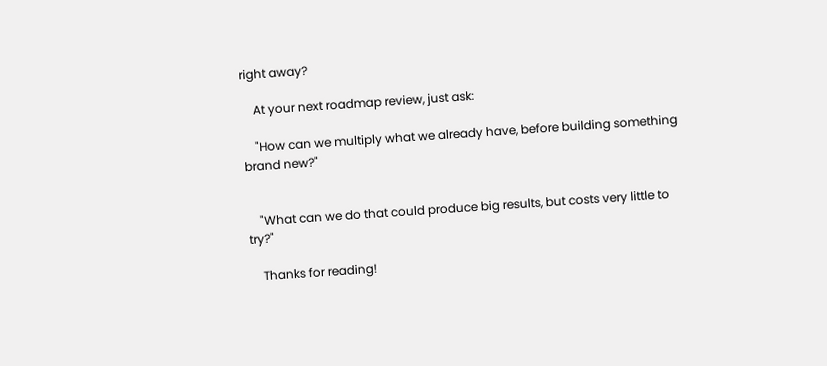right away?

    At your next roadmap review, just ask:

    "How can we multiply what we already have, before building something brand new?"


    "What can we do that could produce big results, but costs very little to try?"

    Thanks for reading!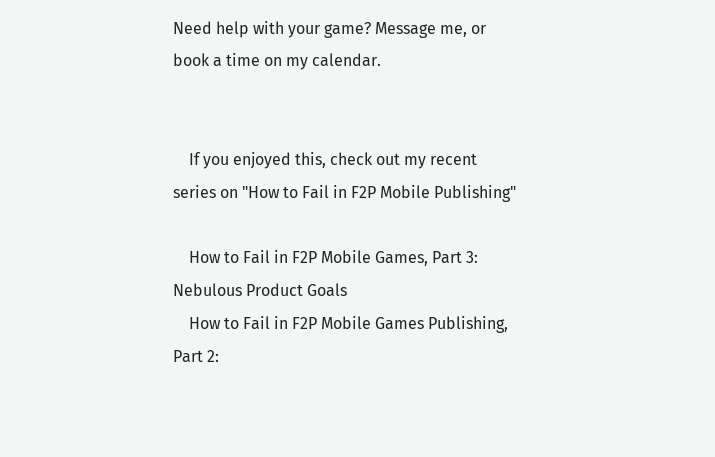Need help with your game? Message me, or book a time on my calendar.


    If you enjoyed this, check out my recent series on "How to Fail in F2P Mobile Publishing"

    How to Fail in F2P Mobile Games, Part 3: Nebulous Product Goals
    How to Fail in F2P Mobile Games Publishing, Part 2: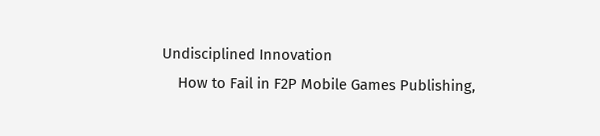Undisciplined Innovation
    How to Fail in F2P Mobile Games Publishing,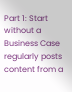Part 1: Start without a Business Case regularly posts content from a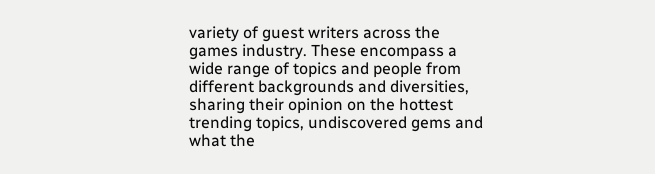variety of guest writers across the games industry. These encompass a wide range of topics and people from different backgrounds and diversities, sharing their opinion on the hottest trending topics, undiscovered gems and what the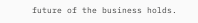future of the business holds.